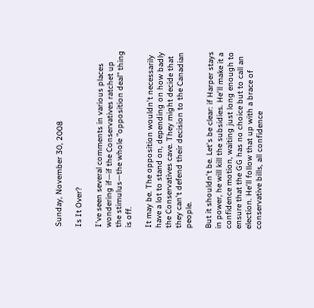Sunday, November 30, 2008

Is It Over?

I've seen several comments in various places wondering if—if the Conservatives ratchet up the stimulus—the whole "opposition deal" thing is off.

It may be. The opposition wouldn't necessarily have a lot to stand on, depending on how badly the Conservatives cave. They might decide that they can't defend their decision to the Canadian people.

But it shouldn't be. Let's be clear: if Harper stays in power, he will kill the subsidies. He'll make it a confidence motion, waiting just long enough to ensure that the GG has no choice but to call an election. He'll follow that up with a brace of conservative bills, all confidence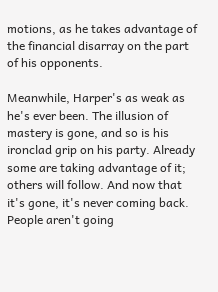motions, as he takes advantage of the financial disarray on the part of his opponents.

Meanwhile, Harper's as weak as he's ever been. The illusion of mastery is gone, and so is his ironclad grip on his party. Already some are taking advantage of it; others will follow. And now that it's gone, it's never coming back. People aren't going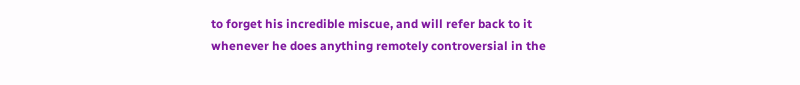to forget his incredible miscue, and will refer back to it whenever he does anything remotely controversial in the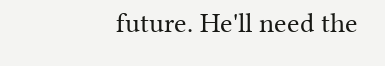future. He'll need the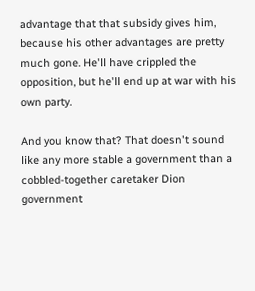advantage that that subsidy gives him, because his other advantages are pretty much gone. He'll have crippled the opposition, but he'll end up at war with his own party.

And you know that? That doesn't sound like any more stable a government than a cobbled-together caretaker Dion government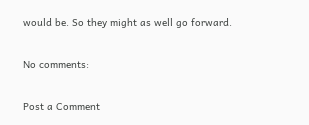would be. So they might as well go forward.

No comments:

Post a Comment